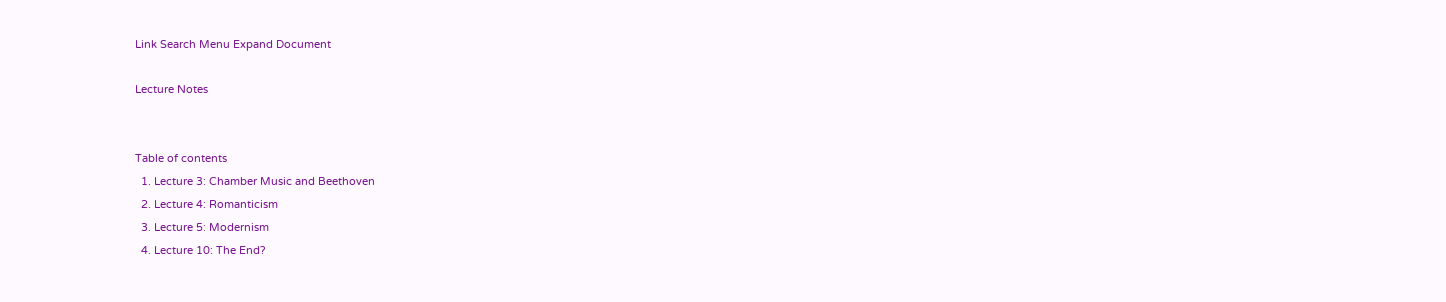Link Search Menu Expand Document

Lecture Notes


Table of contents
  1. Lecture 3: Chamber Music and Beethoven
  2. Lecture 4: Romanticism
  3. Lecture 5: Modernism
  4. Lecture 10: The End?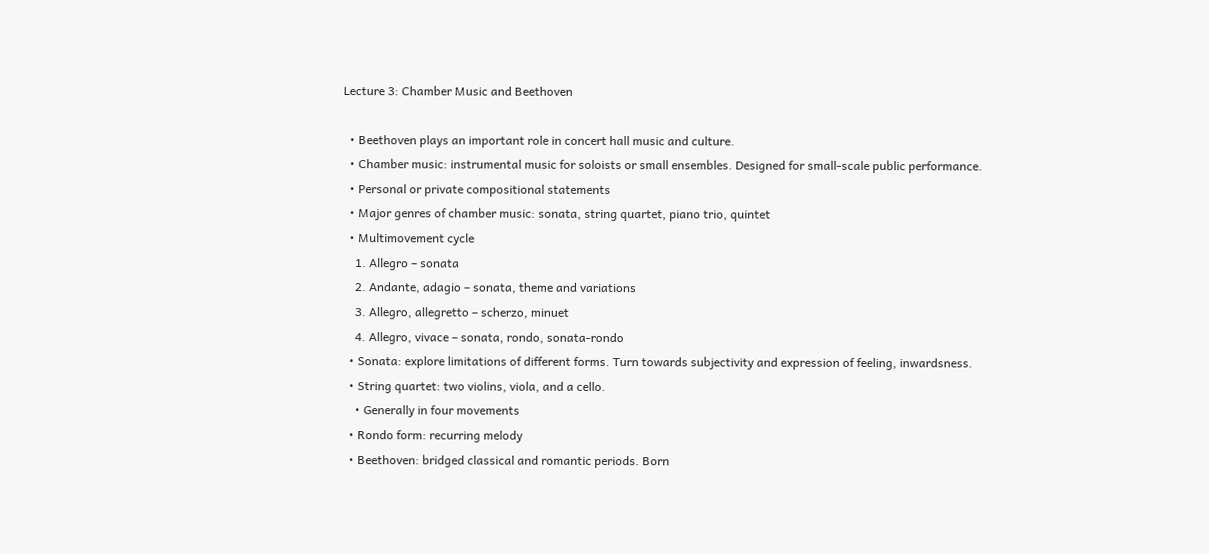Lecture 3: Chamber Music and Beethoven

  • Beethoven plays an important role in concert hall music and culture.
  • Chamber music: instrumental music for soloists or small ensembles. Designed for small-scale public performance.
  • Personal or private compositional statements
  • Major genres of chamber music: sonata, string quartet, piano trio, quintet
  • Multimovement cycle
    1. Allegro – sonata
    2. Andante, adagio – sonata, theme and variations
    3. Allegro, allegretto – scherzo, minuet
    4. Allegro, vivace – sonata, rondo, sonata-rondo
  • Sonata: explore limitations of different forms. Turn towards subjectivity and expression of feeling, inwardsness.
  • String quartet: two violins, viola, and a cello.
    • Generally in four movements
  • Rondo form: recurring melody
  • Beethoven: bridged classical and romantic periods. Born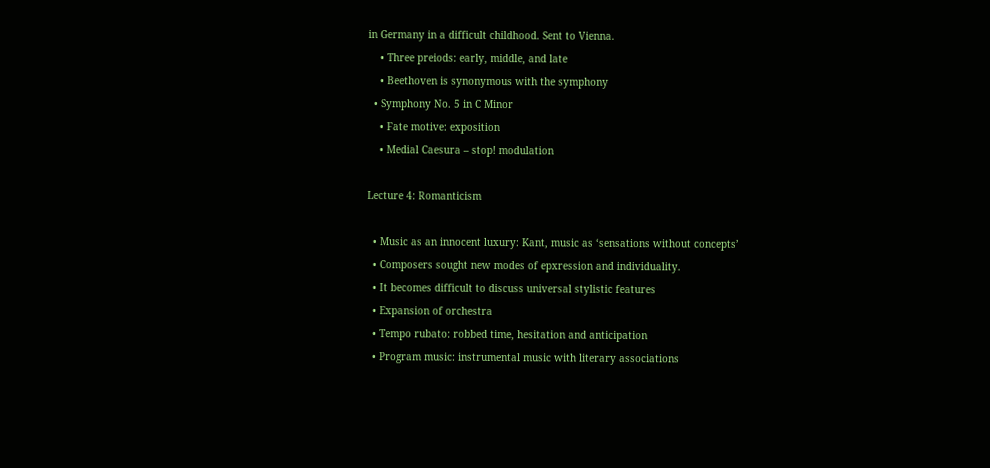in Germany in a difficult childhood. Sent to Vienna.
    • Three preiods: early, middle, and late
    • Beethoven is synonymous with the symphony
  • Symphony No. 5 in C Minor
    • Fate motive: exposition
    • Medial Caesura – stop! modulation

Lecture 4: Romanticism

  • Music as an innocent luxury: Kant, music as ‘sensations without concepts’
  • Composers sought new modes of epxression and individuality.
  • It becomes difficult to discuss universal stylistic features
  • Expansion of orchestra
  • Tempo rubato: robbed time, hesitation and anticipation
  • Program music: instrumental music with literary associations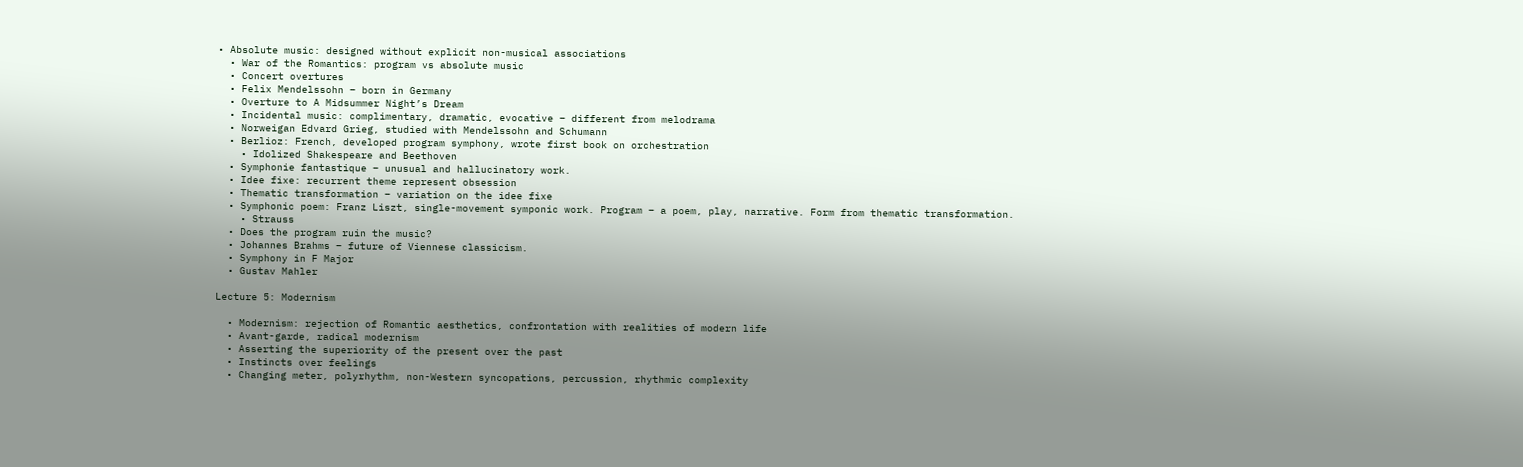• Absolute music: designed without explicit non-musical associations
  • War of the Romantics: program vs absolute music
  • Concert overtures
  • Felix Mendelssohn – born in Germany
  • Overture to A Midsummer Night’s Dream
  • Incidental music: complimentary, dramatic, evocative – different from melodrama
  • Norweigan Edvard Grieg, studied with Mendelssohn and Schumann
  • Berlioz: French, developed program symphony, wrote first book on orchestration
    • Idolized Shakespeare and Beethoven
  • Symphonie fantastique – unusual and hallucinatory work.
  • Idee fixe: recurrent theme represent obsession
  • Thematic transformation – variation on the idee fixe
  • Symphonic poem: Franz Liszt, single-movement symponic work. Program – a poem, play, narrative. Form from thematic transformation.
    • Strauss
  • Does the program ruin the music?
  • Johannes Brahms – future of Viennese classicism.
  • Symphony in F Major
  • Gustav Mahler

Lecture 5: Modernism

  • Modernism: rejection of Romantic aesthetics, confrontation with realities of modern life
  • Avant-garde, radical modernism
  • Asserting the superiority of the present over the past
  • Instincts over feelings
  • Changing meter, polyrhythm, non-Western syncopations, percussion, rhythmic complexity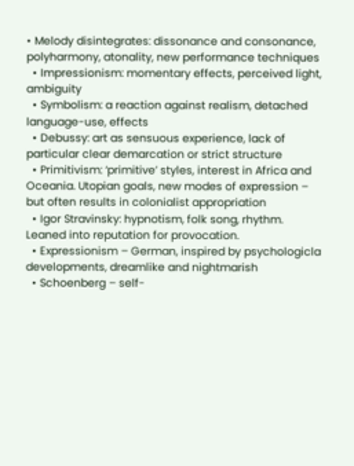• Melody disintegrates: dissonance and consonance, polyharmony, atonality, new performance techniques
  • Impressionism: momentary effects, perceived light, ambiguity
  • Symbolism: a reaction against realism, detached language-use, effects
  • Debussy: art as sensuous experience, lack of particular clear demarcation or strict structure
  • Primitivism: ‘primitive’ styles, interest in Africa and Oceania. Utopian goals, new modes of expression – but often results in colonialist appropriation
  • Igor Stravinsky: hypnotism, folk song, rhythm. Leaned into reputation for provocation.
  • Expressionism – German, inspired by psychologicla developments, dreamlike and nightmarish
  • Schoenberg – self-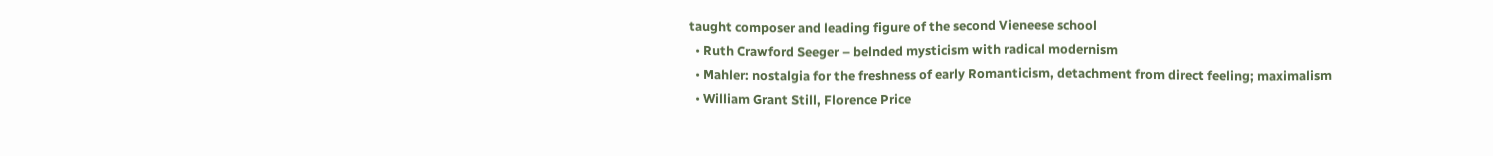taught composer and leading figure of the second Vieneese school
  • Ruth Crawford Seeger – belnded mysticism with radical modernism
  • Mahler: nostalgia for the freshness of early Romanticism, detachment from direct feeling; maximalism
  • William Grant Still, Florence Price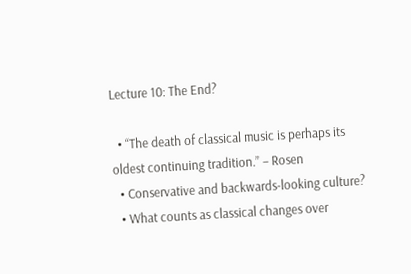Lecture 10: The End?

  • “The death of classical music is perhaps its oldest continuing tradition.” – Rosen
  • Conservative and backwards-looking culture?
  • What counts as classical changes over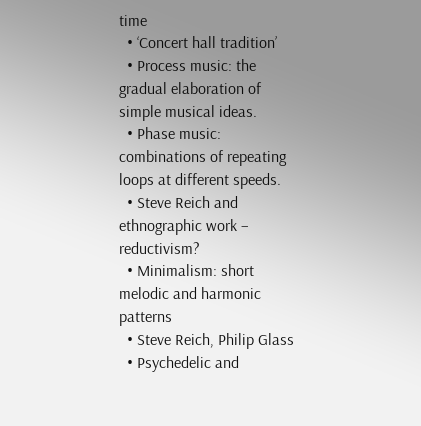time
  • ‘Concert hall tradition’
  • Process music: the gradual elaboration of simple musical ideas.
  • Phase music: combinations of repeating loops at different speeds.
  • Steve Reich and ethnographic work – reductivism?
  • Minimalism: short melodic and harmonic patterns
  • Steve Reich, Philip Glass
  • Psychedelic and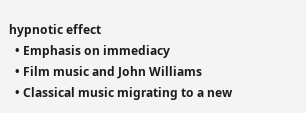hypnotic effect
  • Emphasis on immediacy
  • Film music and John Williams
  • Classical music migrating to a new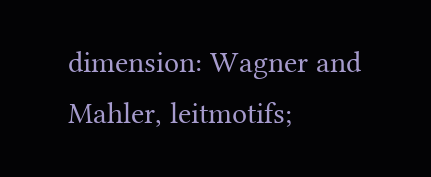dimension: Wagner and Mahler, leitmotifs;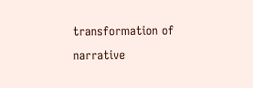transformation of narrative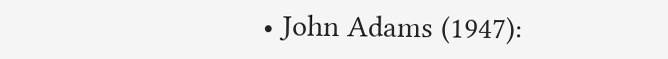• John Adams (1947):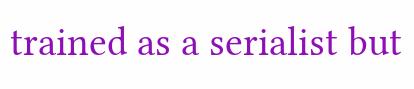trained as a serialist but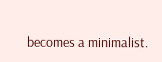becomes a minimalist.